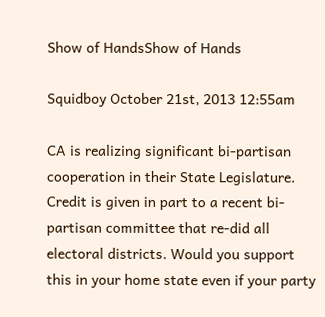Show of HandsShow of Hands

Squidboy October 21st, 2013 12:55am

CA is realizing significant bi-partisan cooperation in their State Legislature. Credit is given in part to a recent bi-partisan committee that re-did all electoral districts. Would you support this in your home state even if your party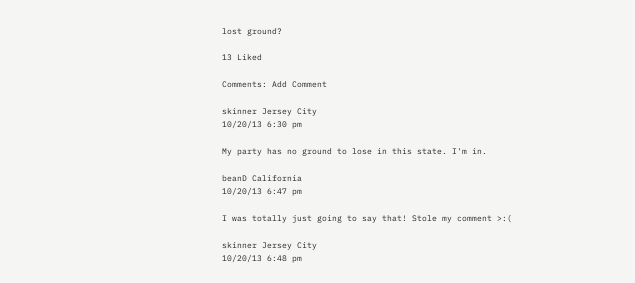lost ground?

13 Liked

Comments: Add Comment

skinner Jersey City
10/20/13 6:30 pm

My party has no ground to lose in this state. I'm in.

beanD California
10/20/13 6:47 pm

I was totally just going to say that! Stole my comment >:(

skinner Jersey City
10/20/13 6:48 pm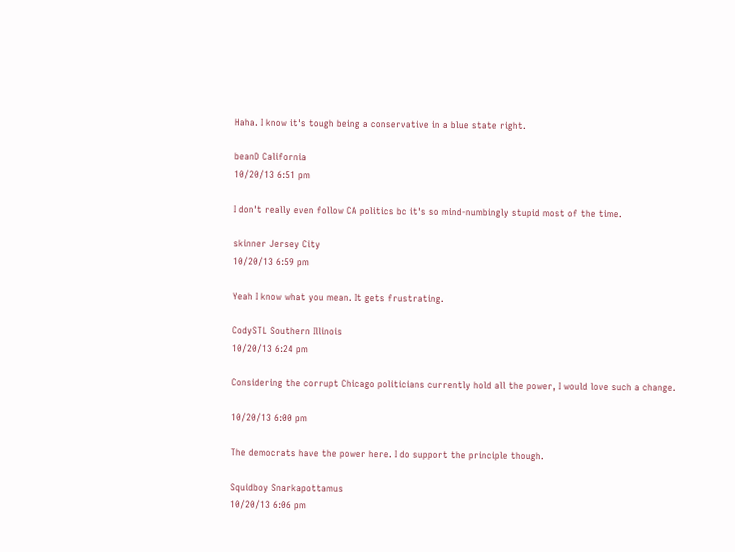Haha. I know it's tough being a conservative in a blue state right.

beanD California
10/20/13 6:51 pm

I don't really even follow CA politics bc it's so mind-numbingly stupid most of the time.

skinner Jersey City
10/20/13 6:59 pm

Yeah I know what you mean. It gets frustrating.

CodySTL Southern Illinois
10/20/13 6:24 pm

Considering the corrupt Chicago politicians currently hold all the power, I would love such a change.

10/20/13 6:00 pm

The democrats have the power here. I do support the principle though.

Squidboy Snarkapottamus
10/20/13 6:06 pm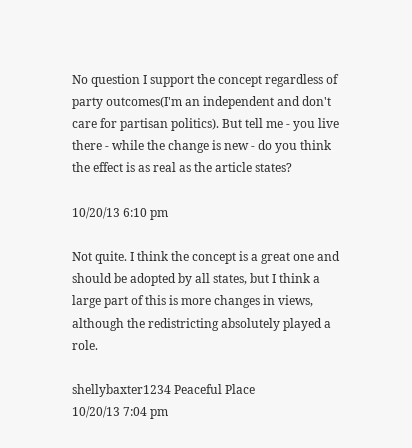No question I support the concept regardless of party outcomes(I'm an independent and don't care for partisan politics). But tell me - you live there - while the change is new - do you think the effect is as real as the article states?

10/20/13 6:10 pm

Not quite. I think the concept is a great one and should be adopted by all states, but I think a large part of this is more changes in views, although the redistricting absolutely played a role.

shellybaxter1234 Peaceful Place
10/20/13 7:04 pm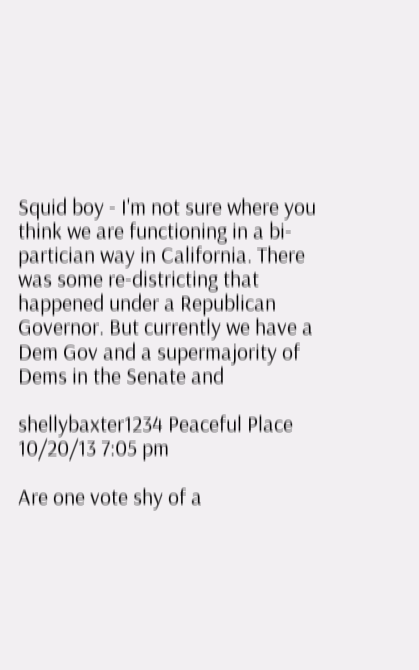Squid boy - I'm not sure where you think we are functioning in a bi-partician way in California. There was some re-districting that happened under a Republican Governor. But currently we have a Dem Gov and a supermajority of Dems in the Senate and

shellybaxter1234 Peaceful Place
10/20/13 7:05 pm

Are one vote shy of a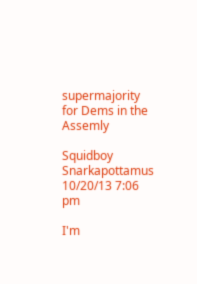supermajority for Dems in the Assemly

Squidboy Snarkapottamus
10/20/13 7:06 pm

I'm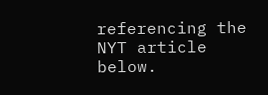referencing the NYT article below.